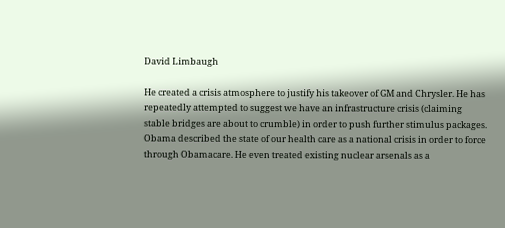David Limbaugh

He created a crisis atmosphere to justify his takeover of GM and Chrysler. He has repeatedly attempted to suggest we have an infrastructure crisis (claiming stable bridges are about to crumble) in order to push further stimulus packages. Obama described the state of our health care as a national crisis in order to force through Obamacare. He even treated existing nuclear arsenals as a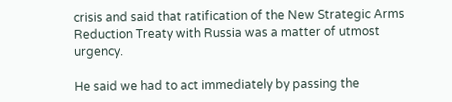crisis and said that ratification of the New Strategic Arms Reduction Treaty with Russia was a matter of utmost urgency.

He said we had to act immediately by passing the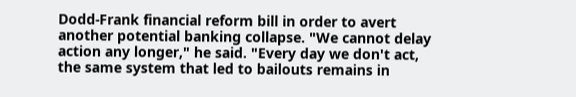Dodd-Frank financial reform bill in order to avert another potential banking collapse. "We cannot delay action any longer," he said. "Every day we don't act, the same system that led to bailouts remains in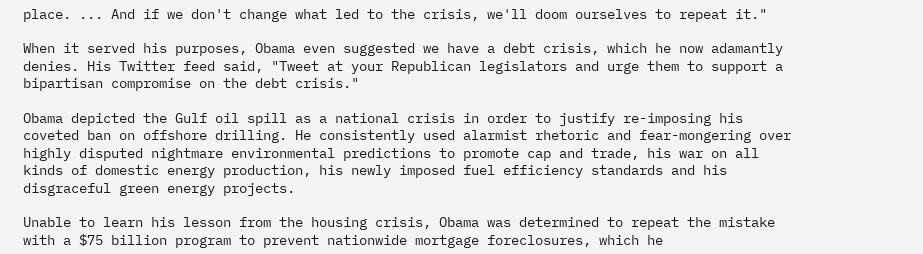place. ... And if we don't change what led to the crisis, we'll doom ourselves to repeat it."

When it served his purposes, Obama even suggested we have a debt crisis, which he now adamantly denies. His Twitter feed said, "Tweet at your Republican legislators and urge them to support a bipartisan compromise on the debt crisis."

Obama depicted the Gulf oil spill as a national crisis in order to justify re-imposing his coveted ban on offshore drilling. He consistently used alarmist rhetoric and fear-mongering over highly disputed nightmare environmental predictions to promote cap and trade, his war on all kinds of domestic energy production, his newly imposed fuel efficiency standards and his disgraceful green energy projects.

Unable to learn his lesson from the housing crisis, Obama was determined to repeat the mistake with a $75 billion program to prevent nationwide mortgage foreclosures, which he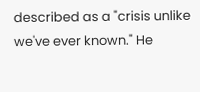described as a "crisis unlike we've ever known." He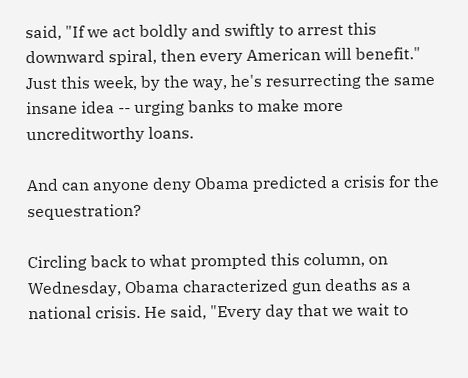said, "If we act boldly and swiftly to arrest this downward spiral, then every American will benefit." Just this week, by the way, he's resurrecting the same insane idea -- urging banks to make more uncreditworthy loans.

And can anyone deny Obama predicted a crisis for the sequestration?

Circling back to what prompted this column, on Wednesday, Obama characterized gun deaths as a national crisis. He said, "Every day that we wait to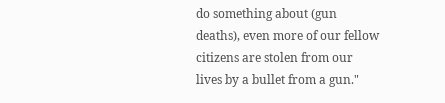do something about (gun deaths), even more of our fellow citizens are stolen from our lives by a bullet from a gun."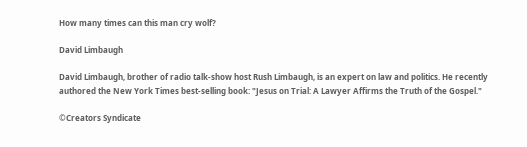How many times can this man cry wolf?

David Limbaugh

David Limbaugh, brother of radio talk-show host Rush Limbaugh, is an expert on law and politics. He recently authored the New York Times best-selling book: "Jesus on Trial: A Lawyer Affirms the Truth of the Gospel."

©Creators Syndicate